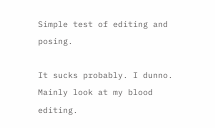Simple test of editing and posing.

It sucks probably. I dunno. Mainly look at my blood editing.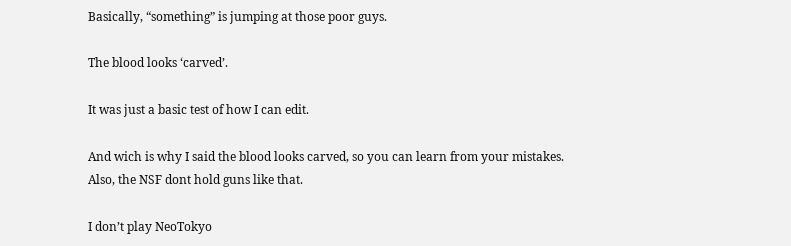Basically, “something” is jumping at those poor guys.

The blood looks ‘carved’.

It was just a basic test of how I can edit.

And wich is why I said the blood looks carved, so you can learn from your mistakes.
Also, the NSF dont hold guns like that.

I don’t play NeoTokyo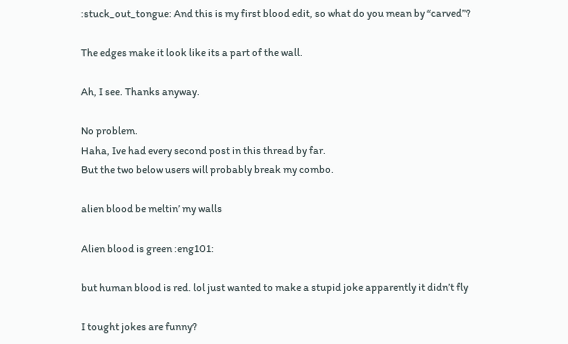:stuck_out_tongue: And this is my first blood edit, so what do you mean by “carved”?

The edges make it look like its a part of the wall.

Ah, I see. Thanks anyway.

No problem.
Haha, Ive had every second post in this thread by far.
But the two below users will probably break my combo.

alien blood be meltin’ my walls

Alien blood is green :eng101:

but human blood is red. lol just wanted to make a stupid joke apparently it didn’t fly

I tought jokes are funny?